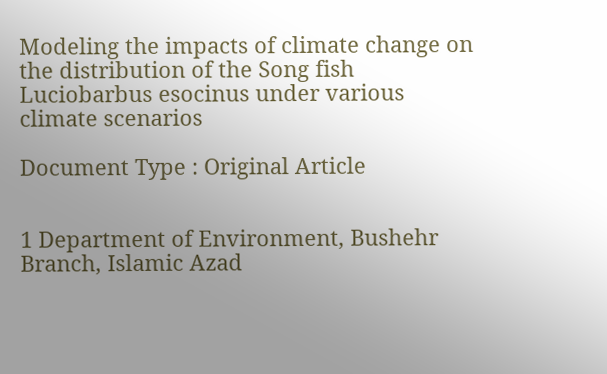Modeling the impacts of climate change on the distribution of the Song fish Luciobarbus esocinus under various climate scenarios

Document Type : Original Article


1 Department of Environment, Bushehr Branch, Islamic Azad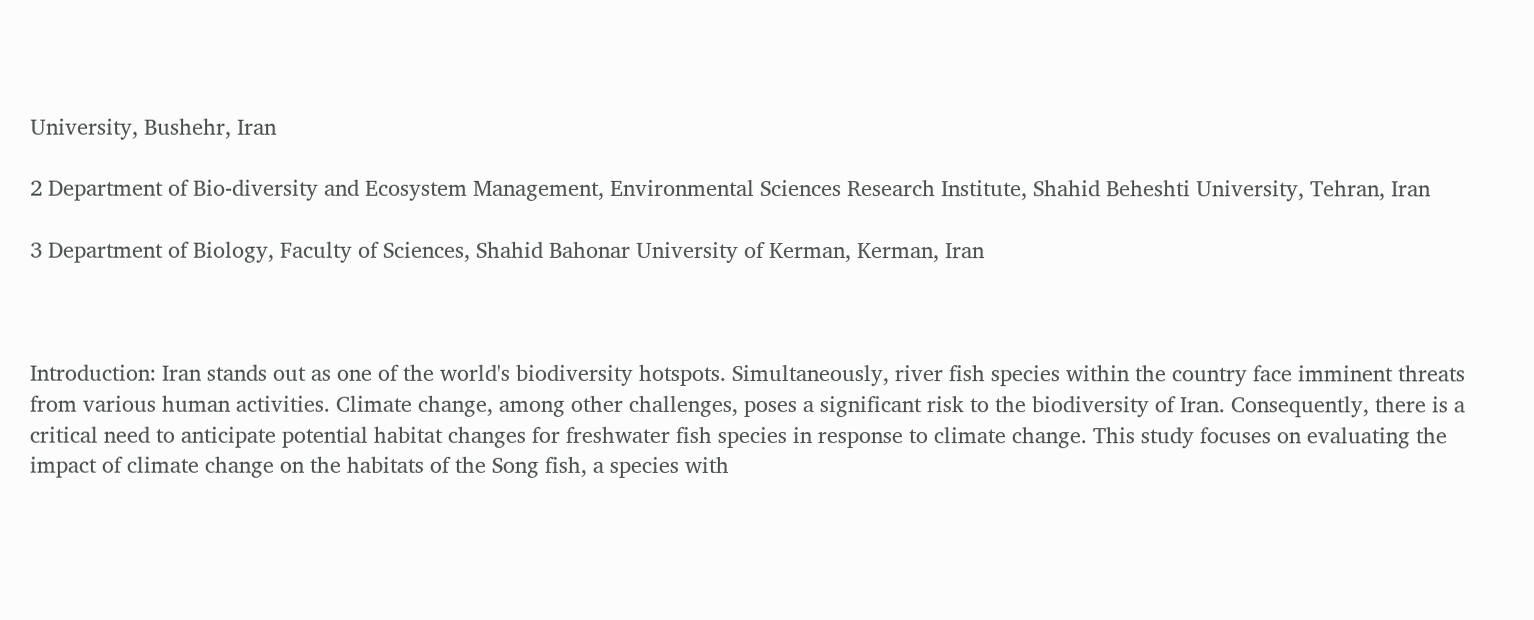University, Bushehr, Iran

2 Department of Bio-diversity and Ecosystem Management, Environmental Sciences Research Institute, Shahid Beheshti University, Tehran, Iran

3 Department of Biology, Faculty of Sciences, Shahid Bahonar University of Kerman, Kerman, Iran



Introduction: Iran stands out as one of the world's biodiversity hotspots. Simultaneously, river fish species within the country face imminent threats from various human activities. Climate change, among other challenges, poses a significant risk to the biodiversity of Iran. Consequently, there is a critical need to anticipate potential habitat changes for freshwater fish species in response to climate change. This study focuses on evaluating the impact of climate change on the habitats of the Song fish, a species with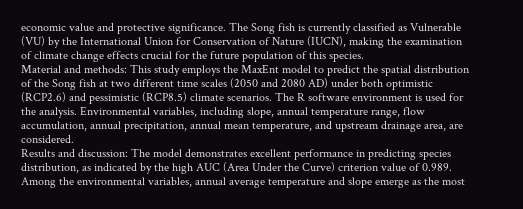economic value and protective significance. The Song fish is currently classified as Vulnerable (VU) by the International Union for Conservation of Nature (IUCN), making the examination of climate change effects crucial for the future population of this species.
Material and methods: This study employs the MaxEnt model to predict the spatial distribution of the Song fish at two different time scales (2050 and 2080 AD) under both optimistic (RCP2.6) and pessimistic (RCP8.5) climate scenarios. The R software environment is used for the analysis. Environmental variables, including slope, annual temperature range, flow accumulation, annual precipitation, annual mean temperature, and upstream drainage area, are considered.
Results and discussion: The model demonstrates excellent performance in predicting species distribution, as indicated by the high AUC (Area Under the Curve) criterion value of 0.989. Among the environmental variables, annual average temperature and slope emerge as the most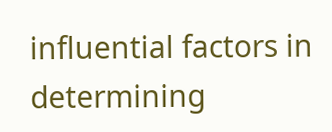influential factors in determining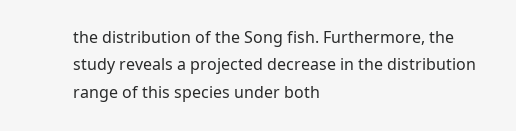the distribution of the Song fish. Furthermore, the study reveals a projected decrease in the distribution range of this species under both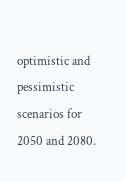optimistic and pessimistic scenarios for 2050 and 2080.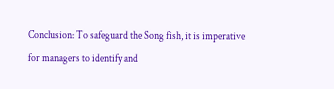Conclusion: To safeguard the Song fish, it is imperative for managers to identify and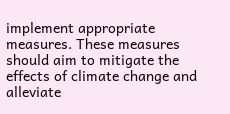implement appropriate measures. These measures should aim to mitigate the effects of climate change and alleviate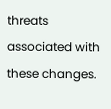threats associated with these changes.